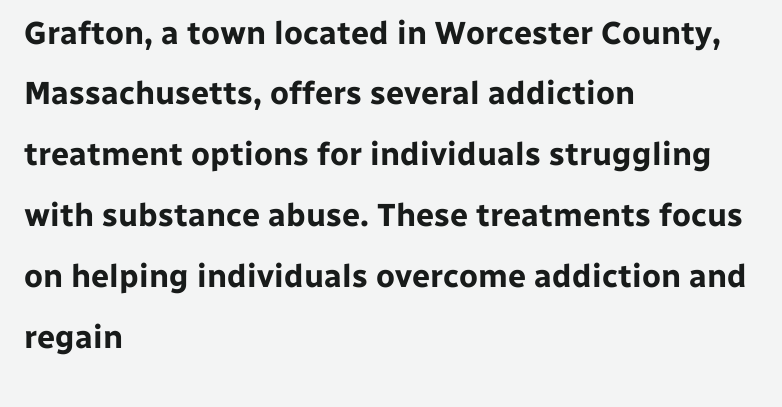Grafton, a town located in Worcester County, Massachusetts, offers several addiction treatment options for individuals struggling with substance abuse. These treatments focus on helping individuals overcome addiction and regain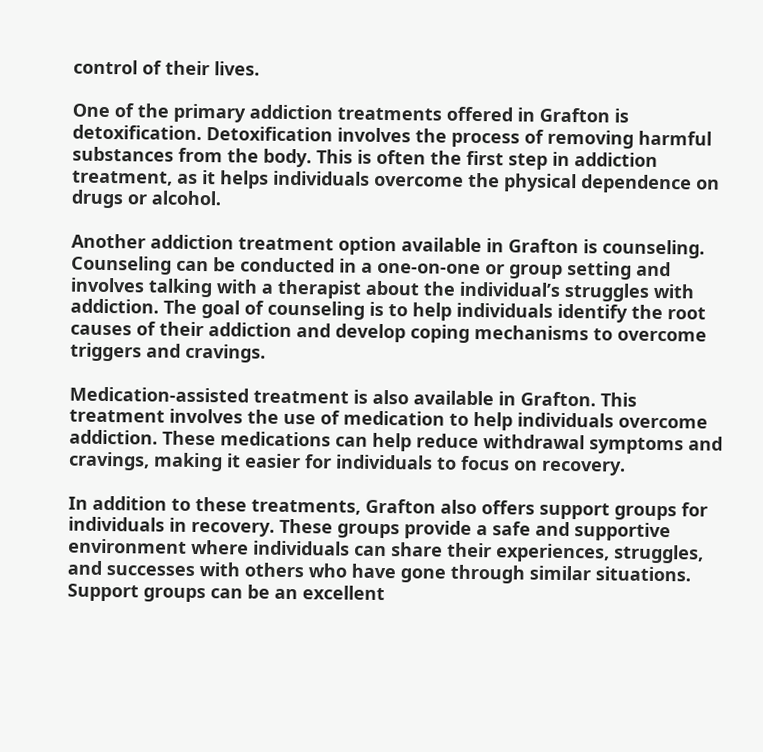control of their lives.

One of the primary addiction treatments offered in Grafton is detoxification. Detoxification involves the process of removing harmful substances from the body. This is often the first step in addiction treatment, as it helps individuals overcome the physical dependence on drugs or alcohol.

Another addiction treatment option available in Grafton is counseling. Counseling can be conducted in a one-on-one or group setting and involves talking with a therapist about the individual’s struggles with addiction. The goal of counseling is to help individuals identify the root causes of their addiction and develop coping mechanisms to overcome triggers and cravings.

Medication-assisted treatment is also available in Grafton. This treatment involves the use of medication to help individuals overcome addiction. These medications can help reduce withdrawal symptoms and cravings, making it easier for individuals to focus on recovery.

In addition to these treatments, Grafton also offers support groups for individuals in recovery. These groups provide a safe and supportive environment where individuals can share their experiences, struggles, and successes with others who have gone through similar situations. Support groups can be an excellent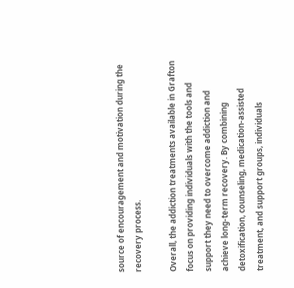source of encouragement and motivation during the recovery process.

Overall, the addiction treatments available in Grafton focus on providing individuals with the tools and support they need to overcome addiction and achieve long-term recovery. By combining detoxification, counseling, medication-assisted treatment, and support groups, individuals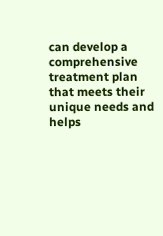can develop a comprehensive treatment plan that meets their unique needs and helps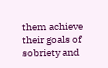them achieve their goals of sobriety and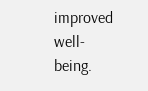improved well-being.